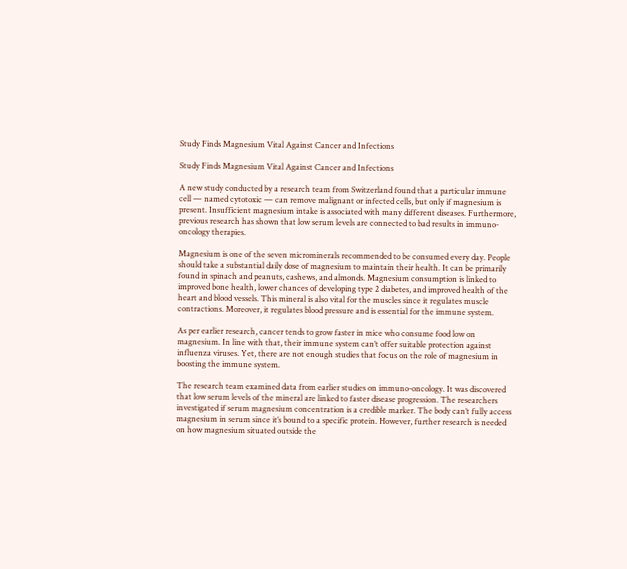Study Finds Magnesium Vital Against Cancer and Infections

Study Finds Magnesium Vital Against Cancer and Infections

A new study conducted by a research team from Switzerland found that a particular immune cell — named cytotoxic — can remove malignant or infected cells, but only if magnesium is present. Insufficient magnesium intake is associated with many different diseases. Furthermore, previous research has shown that low serum levels are connected to bad results in immuno-oncology therapies.

Magnesium is one of the seven microminerals recommended to be consumed every day. People should take a substantial daily dose of magnesium to maintain their health. It can be primarily found in spinach and peanuts, cashews, and almonds. Magnesium consumption is linked to improved bone health, lower chances of developing type 2 diabetes, and improved health of the heart and blood vessels. This mineral is also vital for the muscles since it regulates muscle contractions. Moreover, it regulates blood pressure and is essential for the immune system.

As per earlier research, cancer tends to grow faster in mice who consume food low on magnesium. In line with that, their immune system can’t offer suitable protection against influenza viruses. Yet, there are not enough studies that focus on the role of magnesium in boosting the immune system.

The research team examined data from earlier studies on immuno-oncology. It was discovered that low serum levels of the mineral are linked to faster disease progression. The researchers investigated if serum magnesium concentration is a credible marker. The body can’t fully access magnesium in serum since it’s bound to a specific protein. However, further research is needed on how magnesium situated outside the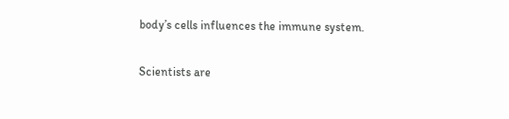body’s cells influences the immune system.

Scientists are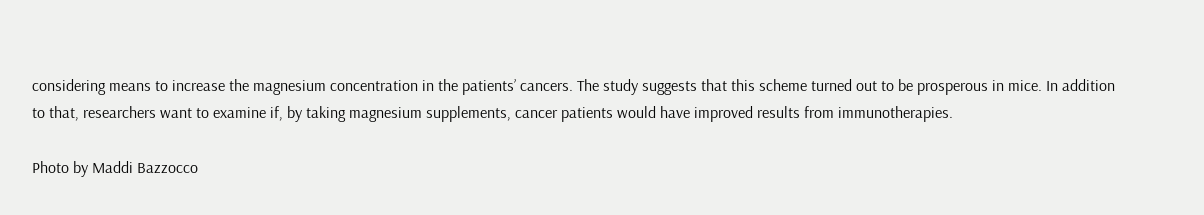considering means to increase the magnesium concentration in the patients’ cancers. The study suggests that this scheme turned out to be prosperous in mice. In addition to that, researchers want to examine if, by taking magnesium supplements, cancer patients would have improved results from immunotherapies.

Photo by Maddi Bazzocco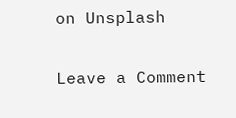on Unsplash

Leave a Comment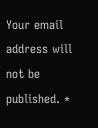Your email address will not be published. *